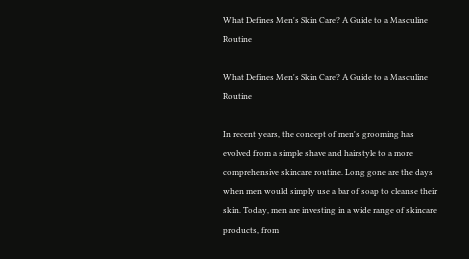What Defines Men's Skin Care? A Guide to a Masculine Routine

What Defines Men's Skin Care? A Guide to a Masculine Routine

In recent years, the concept of men's grooming has evolved from a simple shave and hairstyle to a more comprehensive skincare routine. Long gone are the days when men would simply use a bar of soap to cleanse their skin. Today, men are investing in a wide range of skincare products, from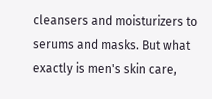cleansers and moisturizers to serums and masks. But what exactly is men's skin care,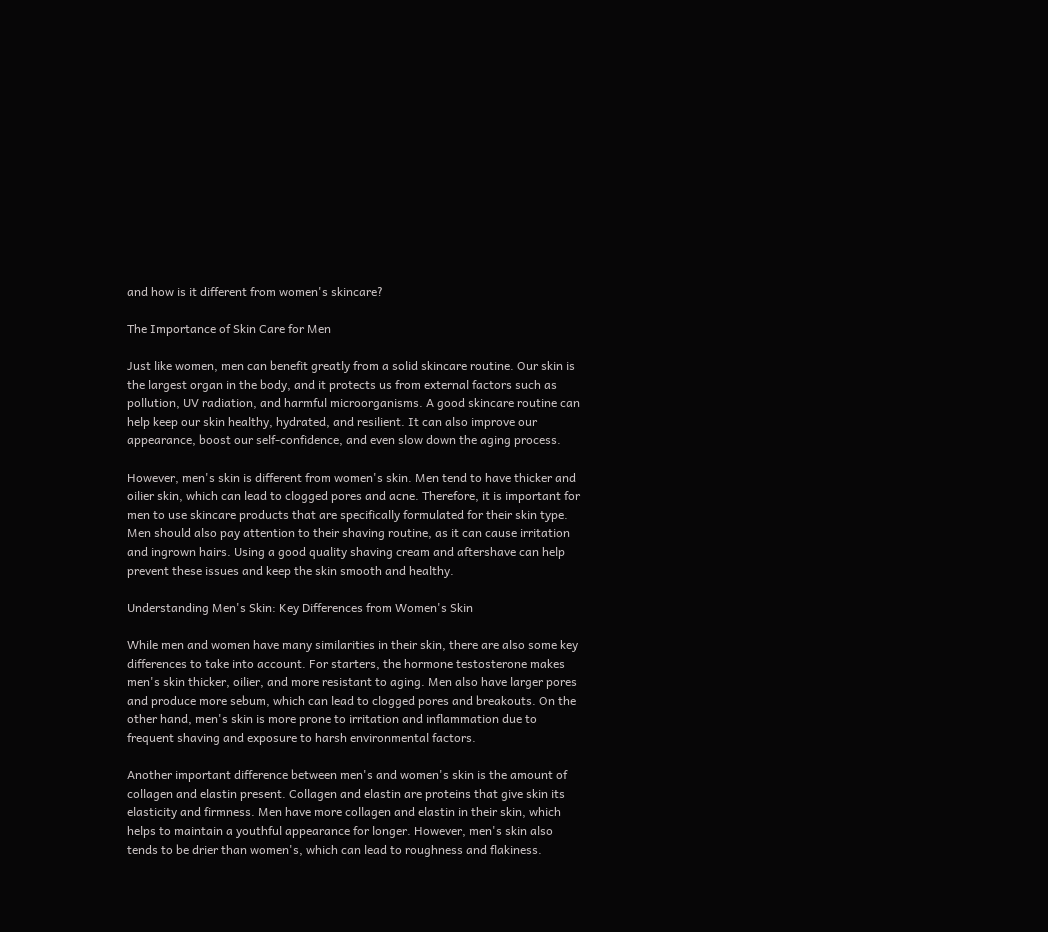and how is it different from women's skincare?

The Importance of Skin Care for Men

Just like women, men can benefit greatly from a solid skincare routine. Our skin is the largest organ in the body, and it protects us from external factors such as pollution, UV radiation, and harmful microorganisms. A good skincare routine can help keep our skin healthy, hydrated, and resilient. It can also improve our appearance, boost our self-confidence, and even slow down the aging process.

However, men's skin is different from women's skin. Men tend to have thicker and oilier skin, which can lead to clogged pores and acne. Therefore, it is important for men to use skincare products that are specifically formulated for their skin type. Men should also pay attention to their shaving routine, as it can cause irritation and ingrown hairs. Using a good quality shaving cream and aftershave can help prevent these issues and keep the skin smooth and healthy.

Understanding Men's Skin: Key Differences from Women's Skin

While men and women have many similarities in their skin, there are also some key differences to take into account. For starters, the hormone testosterone makes men's skin thicker, oilier, and more resistant to aging. Men also have larger pores and produce more sebum, which can lead to clogged pores and breakouts. On the other hand, men's skin is more prone to irritation and inflammation due to frequent shaving and exposure to harsh environmental factors.

Another important difference between men's and women's skin is the amount of collagen and elastin present. Collagen and elastin are proteins that give skin its elasticity and firmness. Men have more collagen and elastin in their skin, which helps to maintain a youthful appearance for longer. However, men's skin also tends to be drier than women's, which can lead to roughness and flakiness.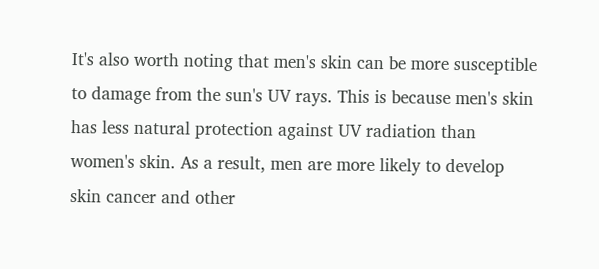It's also worth noting that men's skin can be more susceptible to damage from the sun's UV rays. This is because men's skin has less natural protection against UV radiation than women's skin. As a result, men are more likely to develop skin cancer and other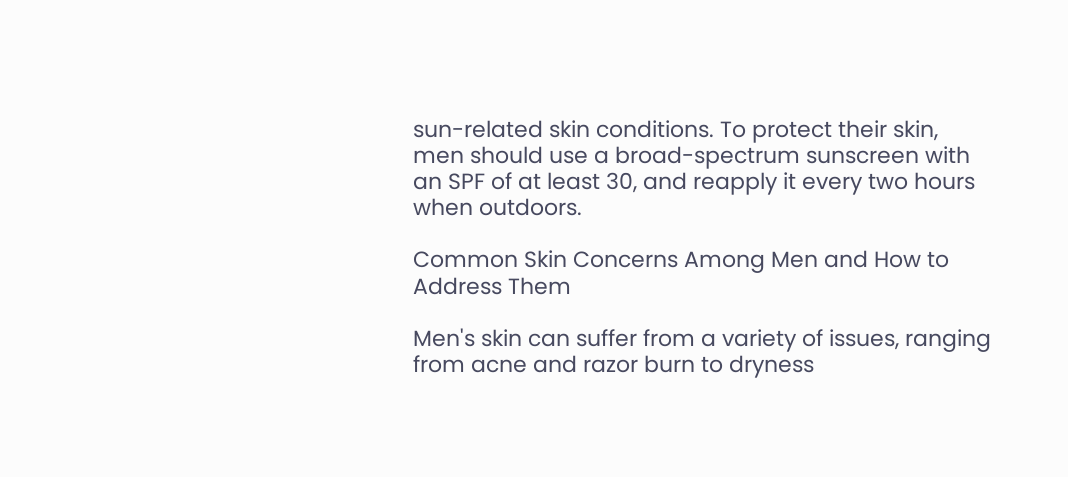sun-related skin conditions. To protect their skin, men should use a broad-spectrum sunscreen with an SPF of at least 30, and reapply it every two hours when outdoors.

Common Skin Concerns Among Men and How to Address Them

Men's skin can suffer from a variety of issues, ranging from acne and razor burn to dryness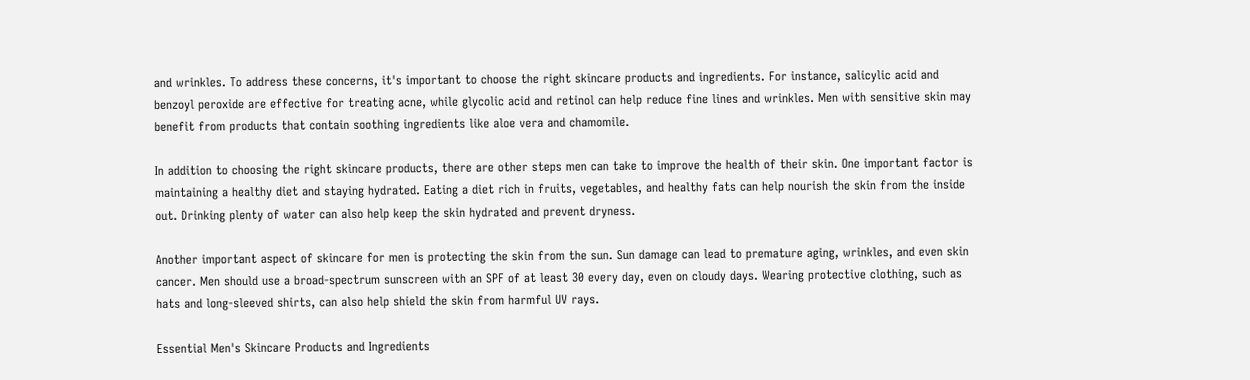and wrinkles. To address these concerns, it's important to choose the right skincare products and ingredients. For instance, salicylic acid and benzoyl peroxide are effective for treating acne, while glycolic acid and retinol can help reduce fine lines and wrinkles. Men with sensitive skin may benefit from products that contain soothing ingredients like aloe vera and chamomile.

In addition to choosing the right skincare products, there are other steps men can take to improve the health of their skin. One important factor is maintaining a healthy diet and staying hydrated. Eating a diet rich in fruits, vegetables, and healthy fats can help nourish the skin from the inside out. Drinking plenty of water can also help keep the skin hydrated and prevent dryness.

Another important aspect of skincare for men is protecting the skin from the sun. Sun damage can lead to premature aging, wrinkles, and even skin cancer. Men should use a broad-spectrum sunscreen with an SPF of at least 30 every day, even on cloudy days. Wearing protective clothing, such as hats and long-sleeved shirts, can also help shield the skin from harmful UV rays.

Essential Men's Skincare Products and Ingredients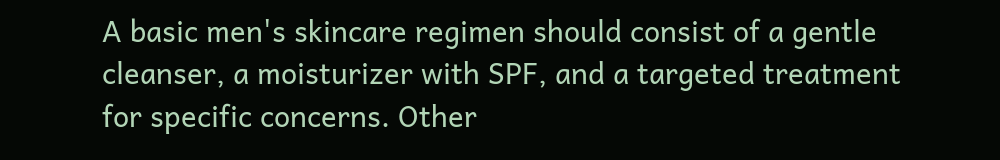A basic men's skincare regimen should consist of a gentle cleanser, a moisturizer with SPF, and a targeted treatment for specific concerns. Other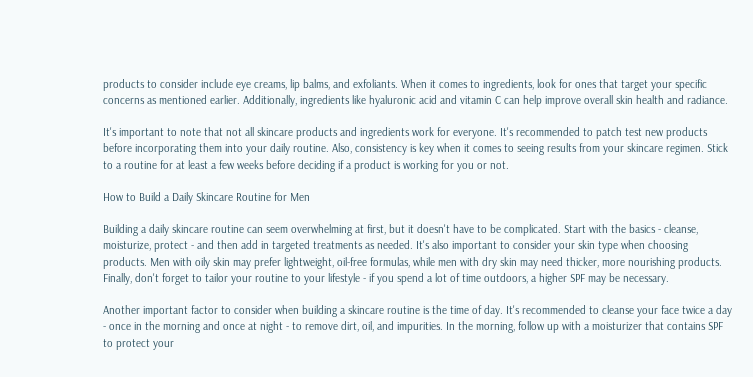products to consider include eye creams, lip balms, and exfoliants. When it comes to ingredients, look for ones that target your specific concerns as mentioned earlier. Additionally, ingredients like hyaluronic acid and vitamin C can help improve overall skin health and radiance.

It's important to note that not all skincare products and ingredients work for everyone. It's recommended to patch test new products before incorporating them into your daily routine. Also, consistency is key when it comes to seeing results from your skincare regimen. Stick to a routine for at least a few weeks before deciding if a product is working for you or not.

How to Build a Daily Skincare Routine for Men

Building a daily skincare routine can seem overwhelming at first, but it doesn't have to be complicated. Start with the basics - cleanse, moisturize, protect - and then add in targeted treatments as needed. It's also important to consider your skin type when choosing products. Men with oily skin may prefer lightweight, oil-free formulas, while men with dry skin may need thicker, more nourishing products. Finally, don't forget to tailor your routine to your lifestyle - if you spend a lot of time outdoors, a higher SPF may be necessary.

Another important factor to consider when building a skincare routine is the time of day. It's recommended to cleanse your face twice a day - once in the morning and once at night - to remove dirt, oil, and impurities. In the morning, follow up with a moisturizer that contains SPF to protect your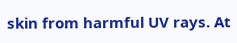skin from harmful UV rays. At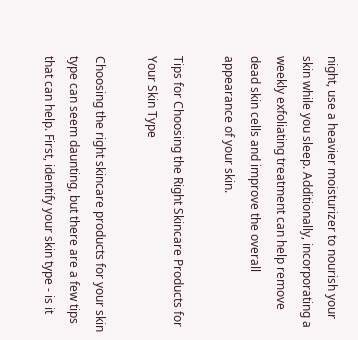night, use a heavier moisturizer to nourish your skin while you sleep. Additionally, incorporating a weekly exfoliating treatment can help remove dead skin cells and improve the overall appearance of your skin.

Tips for Choosing the Right Skincare Products for Your Skin Type

Choosing the right skincare products for your skin type can seem daunting, but there are a few tips that can help. First, identify your skin type - is it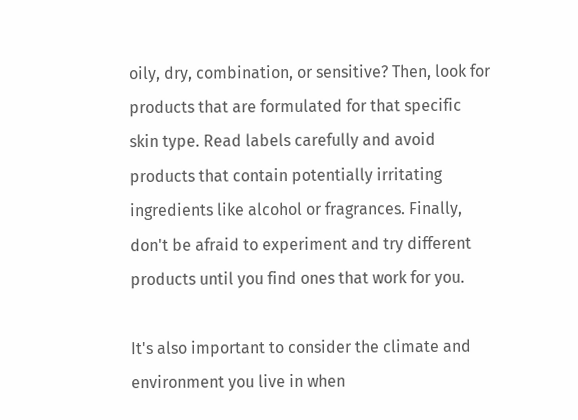oily, dry, combination, or sensitive? Then, look for products that are formulated for that specific skin type. Read labels carefully and avoid products that contain potentially irritating ingredients like alcohol or fragrances. Finally, don't be afraid to experiment and try different products until you find ones that work for you.

It's also important to consider the climate and environment you live in when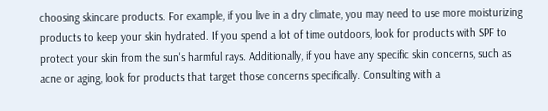choosing skincare products. For example, if you live in a dry climate, you may need to use more moisturizing products to keep your skin hydrated. If you spend a lot of time outdoors, look for products with SPF to protect your skin from the sun's harmful rays. Additionally, if you have any specific skin concerns, such as acne or aging, look for products that target those concerns specifically. Consulting with a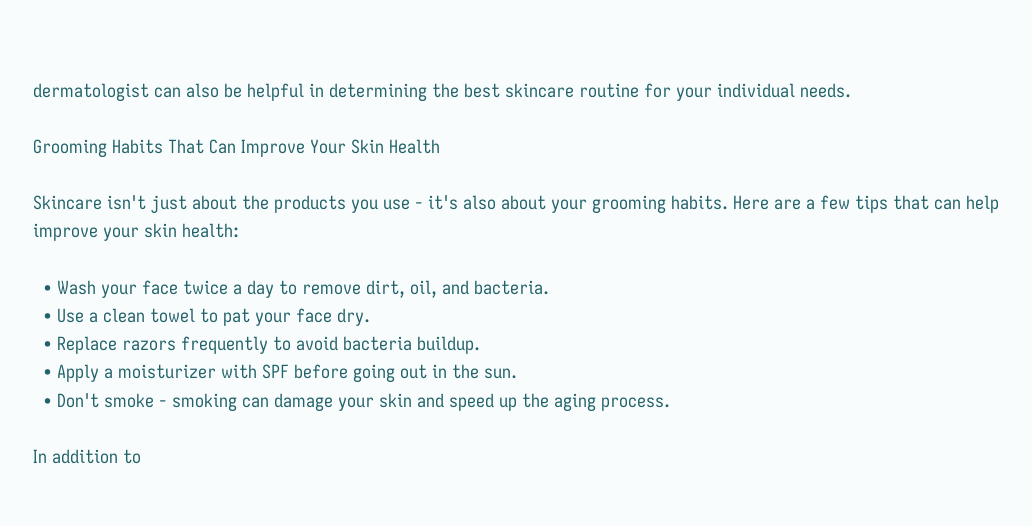dermatologist can also be helpful in determining the best skincare routine for your individual needs.

Grooming Habits That Can Improve Your Skin Health

Skincare isn't just about the products you use - it's also about your grooming habits. Here are a few tips that can help improve your skin health:

  • Wash your face twice a day to remove dirt, oil, and bacteria.
  • Use a clean towel to pat your face dry.
  • Replace razors frequently to avoid bacteria buildup.
  • Apply a moisturizer with SPF before going out in the sun.
  • Don't smoke - smoking can damage your skin and speed up the aging process.

In addition to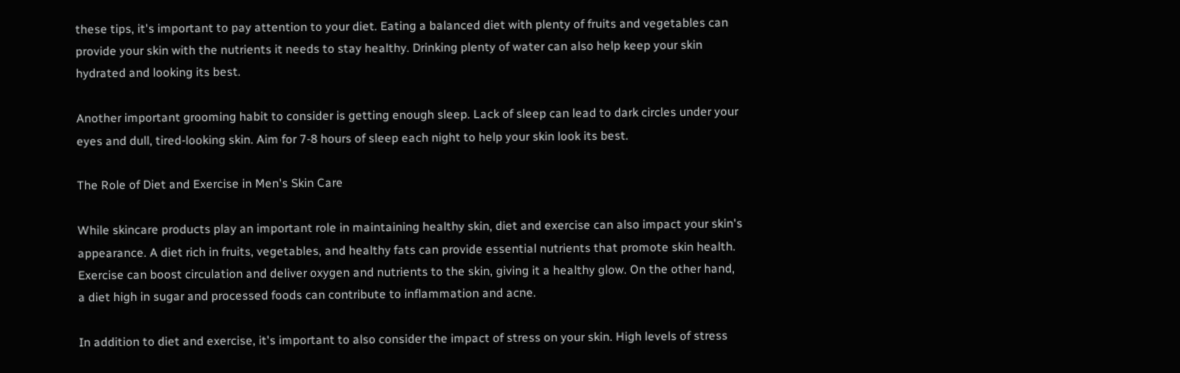these tips, it's important to pay attention to your diet. Eating a balanced diet with plenty of fruits and vegetables can provide your skin with the nutrients it needs to stay healthy. Drinking plenty of water can also help keep your skin hydrated and looking its best.

Another important grooming habit to consider is getting enough sleep. Lack of sleep can lead to dark circles under your eyes and dull, tired-looking skin. Aim for 7-8 hours of sleep each night to help your skin look its best.

The Role of Diet and Exercise in Men's Skin Care

While skincare products play an important role in maintaining healthy skin, diet and exercise can also impact your skin's appearance. A diet rich in fruits, vegetables, and healthy fats can provide essential nutrients that promote skin health. Exercise can boost circulation and deliver oxygen and nutrients to the skin, giving it a healthy glow. On the other hand, a diet high in sugar and processed foods can contribute to inflammation and acne.

In addition to diet and exercise, it's important to also consider the impact of stress on your skin. High levels of stress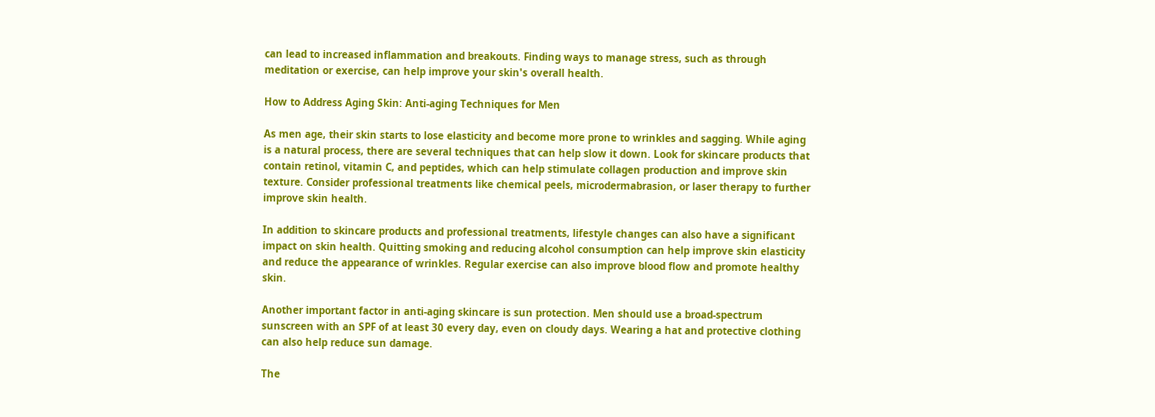can lead to increased inflammation and breakouts. Finding ways to manage stress, such as through meditation or exercise, can help improve your skin's overall health.

How to Address Aging Skin: Anti-aging Techniques for Men

As men age, their skin starts to lose elasticity and become more prone to wrinkles and sagging. While aging is a natural process, there are several techniques that can help slow it down. Look for skincare products that contain retinol, vitamin C, and peptides, which can help stimulate collagen production and improve skin texture. Consider professional treatments like chemical peels, microdermabrasion, or laser therapy to further improve skin health.

In addition to skincare products and professional treatments, lifestyle changes can also have a significant impact on skin health. Quitting smoking and reducing alcohol consumption can help improve skin elasticity and reduce the appearance of wrinkles. Regular exercise can also improve blood flow and promote healthy skin.

Another important factor in anti-aging skincare is sun protection. Men should use a broad-spectrum sunscreen with an SPF of at least 30 every day, even on cloudy days. Wearing a hat and protective clothing can also help reduce sun damage.

The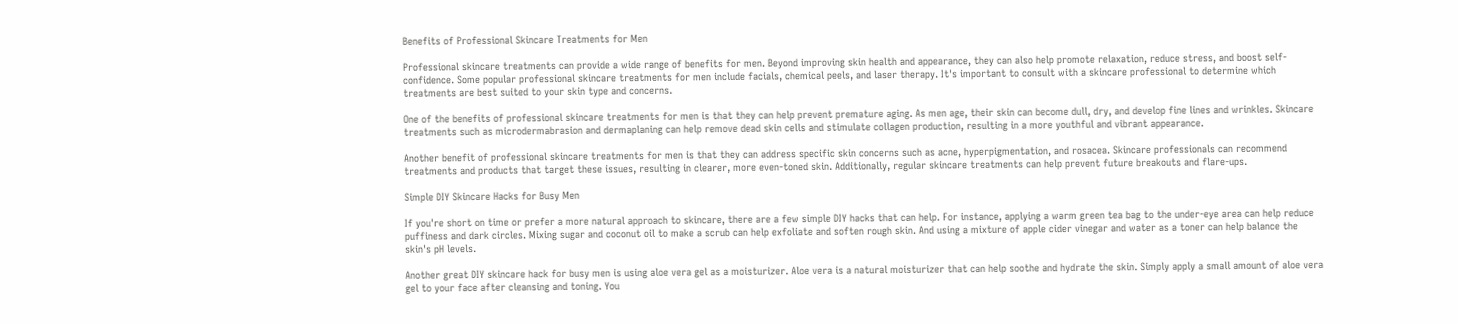Benefits of Professional Skincare Treatments for Men

Professional skincare treatments can provide a wide range of benefits for men. Beyond improving skin health and appearance, they can also help promote relaxation, reduce stress, and boost self-confidence. Some popular professional skincare treatments for men include facials, chemical peels, and laser therapy. It's important to consult with a skincare professional to determine which treatments are best suited to your skin type and concerns.

One of the benefits of professional skincare treatments for men is that they can help prevent premature aging. As men age, their skin can become dull, dry, and develop fine lines and wrinkles. Skincare treatments such as microdermabrasion and dermaplaning can help remove dead skin cells and stimulate collagen production, resulting in a more youthful and vibrant appearance.

Another benefit of professional skincare treatments for men is that they can address specific skin concerns such as acne, hyperpigmentation, and rosacea. Skincare professionals can recommend treatments and products that target these issues, resulting in clearer, more even-toned skin. Additionally, regular skincare treatments can help prevent future breakouts and flare-ups.

Simple DIY Skincare Hacks for Busy Men

If you're short on time or prefer a more natural approach to skincare, there are a few simple DIY hacks that can help. For instance, applying a warm green tea bag to the under-eye area can help reduce puffiness and dark circles. Mixing sugar and coconut oil to make a scrub can help exfoliate and soften rough skin. And using a mixture of apple cider vinegar and water as a toner can help balance the skin's pH levels.

Another great DIY skincare hack for busy men is using aloe vera gel as a moisturizer. Aloe vera is a natural moisturizer that can help soothe and hydrate the skin. Simply apply a small amount of aloe vera gel to your face after cleansing and toning. You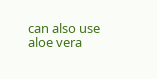can also use aloe vera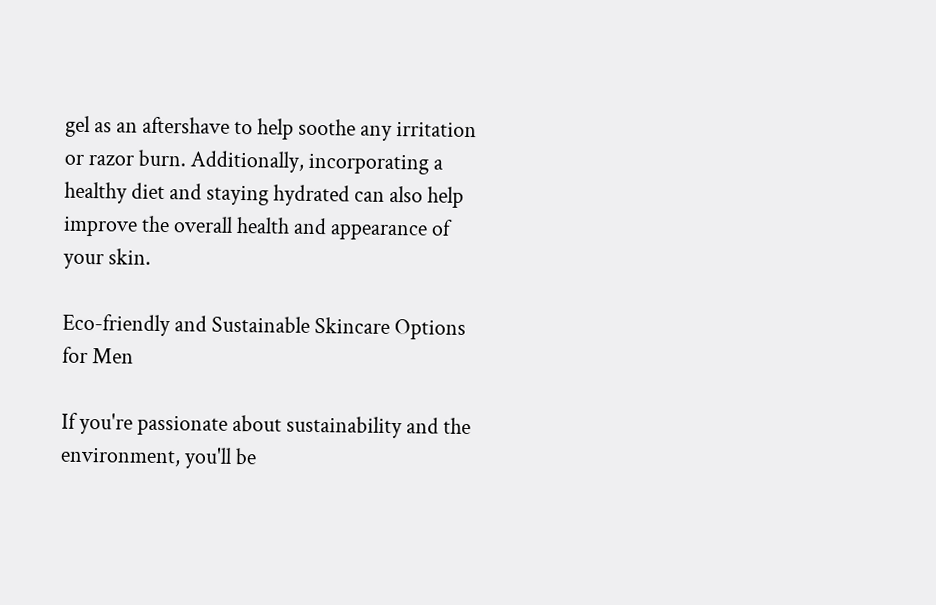gel as an aftershave to help soothe any irritation or razor burn. Additionally, incorporating a healthy diet and staying hydrated can also help improve the overall health and appearance of your skin.

Eco-friendly and Sustainable Skincare Options for Men

If you're passionate about sustainability and the environment, you'll be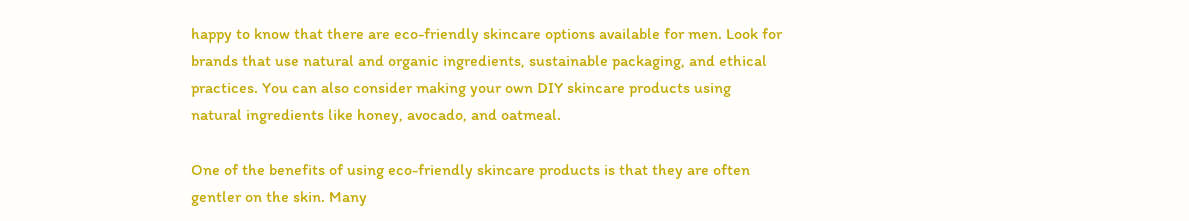happy to know that there are eco-friendly skincare options available for men. Look for brands that use natural and organic ingredients, sustainable packaging, and ethical practices. You can also consider making your own DIY skincare products using natural ingredients like honey, avocado, and oatmeal.

One of the benefits of using eco-friendly skincare products is that they are often gentler on the skin. Many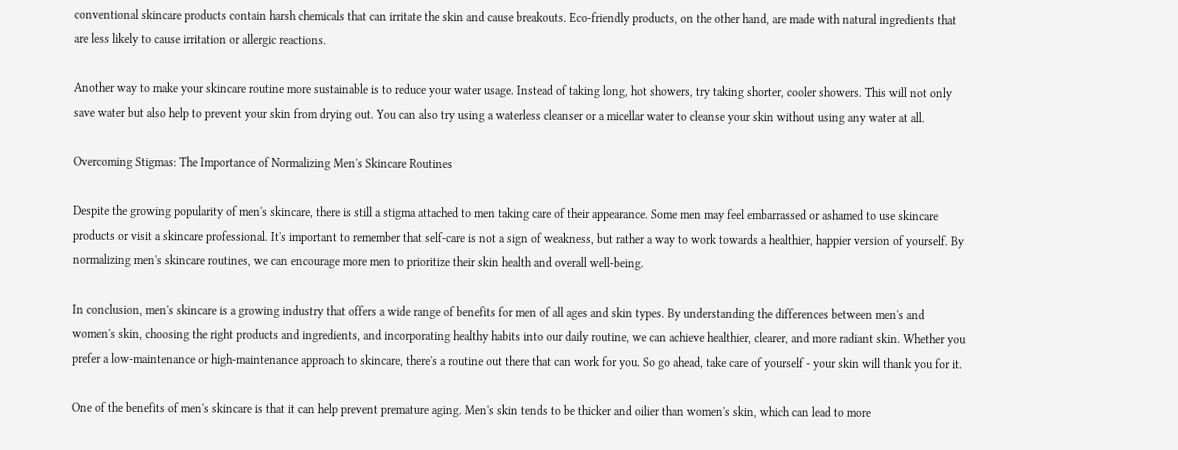conventional skincare products contain harsh chemicals that can irritate the skin and cause breakouts. Eco-friendly products, on the other hand, are made with natural ingredients that are less likely to cause irritation or allergic reactions.

Another way to make your skincare routine more sustainable is to reduce your water usage. Instead of taking long, hot showers, try taking shorter, cooler showers. This will not only save water but also help to prevent your skin from drying out. You can also try using a waterless cleanser or a micellar water to cleanse your skin without using any water at all.

Overcoming Stigmas: The Importance of Normalizing Men's Skincare Routines

Despite the growing popularity of men's skincare, there is still a stigma attached to men taking care of their appearance. Some men may feel embarrassed or ashamed to use skincare products or visit a skincare professional. It's important to remember that self-care is not a sign of weakness, but rather a way to work towards a healthier, happier version of yourself. By normalizing men's skincare routines, we can encourage more men to prioritize their skin health and overall well-being.

In conclusion, men's skincare is a growing industry that offers a wide range of benefits for men of all ages and skin types. By understanding the differences between men's and women's skin, choosing the right products and ingredients, and incorporating healthy habits into our daily routine, we can achieve healthier, clearer, and more radiant skin. Whether you prefer a low-maintenance or high-maintenance approach to skincare, there's a routine out there that can work for you. So go ahead, take care of yourself - your skin will thank you for it.

One of the benefits of men's skincare is that it can help prevent premature aging. Men's skin tends to be thicker and oilier than women's skin, which can lead to more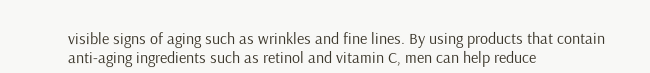visible signs of aging such as wrinkles and fine lines. By using products that contain anti-aging ingredients such as retinol and vitamin C, men can help reduce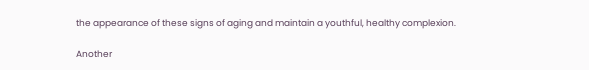the appearance of these signs of aging and maintain a youthful, healthy complexion.

Another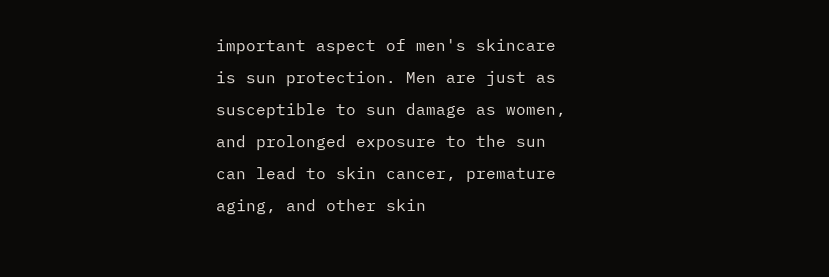important aspect of men's skincare is sun protection. Men are just as susceptible to sun damage as women, and prolonged exposure to the sun can lead to skin cancer, premature aging, and other skin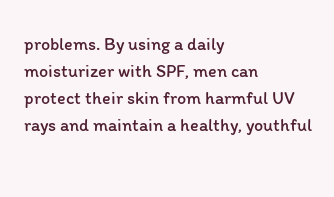problems. By using a daily moisturizer with SPF, men can protect their skin from harmful UV rays and maintain a healthy, youthful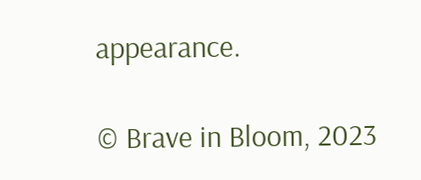appearance.

© Brave in Bloom, 2023